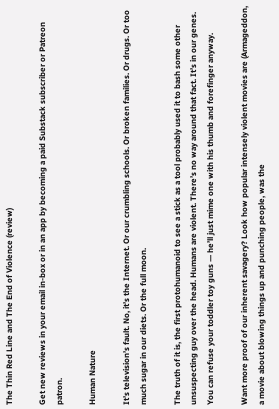The Thin Red Line and The End of Violence (review)

Get new reviews in your email in-box or in an app by becoming a paid Substack subscriber or Patreon patron.

Human Nature

It’s television’s fault. No, it’s the Internet. Or our crumbling schools. Or broken families. Or drugs. Or too much sugar in our diets. Or the full moon.

The truth of it is, the first protohumanoid to see a stick as a tool probably used it to bash some other unsuspecting guy over the head. Humans are violent. There’s no way around that fact. It’s in our genes. You can refuse your toddler toy guns — he’ll just mime one with his thumb and forefinger anyway.

Want more proof of our inherent savagery? Look how popular intensely violent movies are (Armageddon, a movie about blowing things up and punching people, was the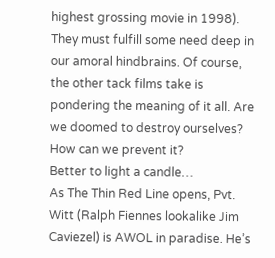highest grossing movie in 1998). They must fulfill some need deep in our amoral hindbrains. Of course, the other tack films take is pondering the meaning of it all. Are we doomed to destroy ourselves? How can we prevent it?
Better to light a candle…
As The Thin Red Line opens, Pvt. Witt (Ralph Fiennes lookalike Jim Caviezel) is AWOL in paradise. He’s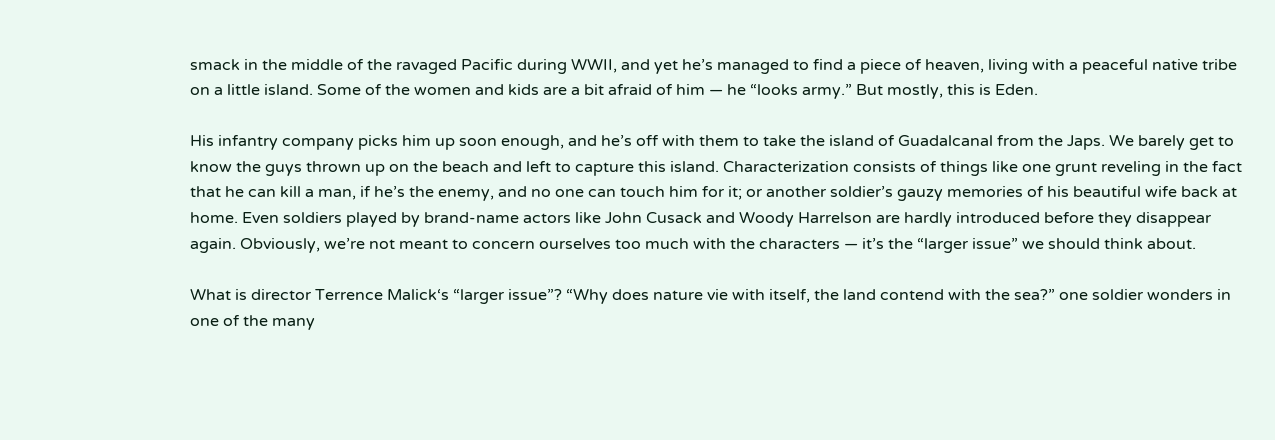smack in the middle of the ravaged Pacific during WWII, and yet he’s managed to find a piece of heaven, living with a peaceful native tribe on a little island. Some of the women and kids are a bit afraid of him — he “looks army.” But mostly, this is Eden.

His infantry company picks him up soon enough, and he’s off with them to take the island of Guadalcanal from the Japs. We barely get to know the guys thrown up on the beach and left to capture this island. Characterization consists of things like one grunt reveling in the fact that he can kill a man, if he’s the enemy, and no one can touch him for it; or another soldier’s gauzy memories of his beautiful wife back at home. Even soldiers played by brand-name actors like John Cusack and Woody Harrelson are hardly introduced before they disappear again. Obviously, we’re not meant to concern ourselves too much with the characters — it’s the “larger issue” we should think about.

What is director Terrence Malick‘s “larger issue”? “Why does nature vie with itself, the land contend with the sea?” one soldier wonders in one of the many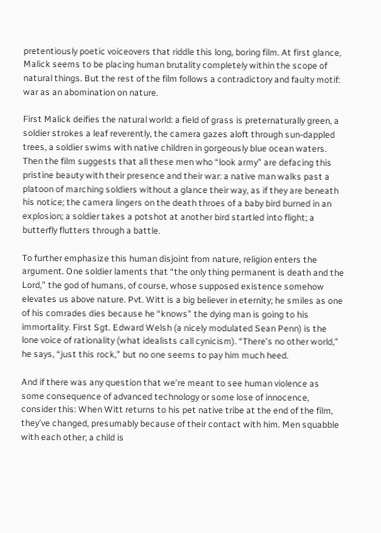pretentiously poetic voiceovers that riddle this long, boring film. At first glance, Malick seems to be placing human brutality completely within the scope of natural things. But the rest of the film follows a contradictory and faulty motif: war as an abomination on nature.

First Malick deifies the natural world: a field of grass is preternaturally green, a soldier strokes a leaf reverently, the camera gazes aloft through sun-dappled trees, a soldier swims with native children in gorgeously blue ocean waters. Then the film suggests that all these men who “look army” are defacing this pristine beauty with their presence and their war: a native man walks past a platoon of marching soldiers without a glance their way, as if they are beneath his notice; the camera lingers on the death throes of a baby bird burned in an explosion; a soldier takes a potshot at another bird startled into flight; a butterfly flutters through a battle.

To further emphasize this human disjoint from nature, religion enters the argument. One soldier laments that “the only thing permanent is death and the Lord,” the god of humans, of course, whose supposed existence somehow elevates us above nature. Pvt. Witt is a big believer in eternity; he smiles as one of his comrades dies because he “knows” the dying man is going to his immortality. First Sgt. Edward Welsh (a nicely modulated Sean Penn) is the lone voice of rationality (what idealists call cynicism). “There’s no other world,” he says, “just this rock,” but no one seems to pay him much heed.

And if there was any question that we’re meant to see human violence as some consequence of advanced technology or some lose of innocence, consider this: When Witt returns to his pet native tribe at the end of the film, they’ve changed, presumably because of their contact with him. Men squabble with each other; a child is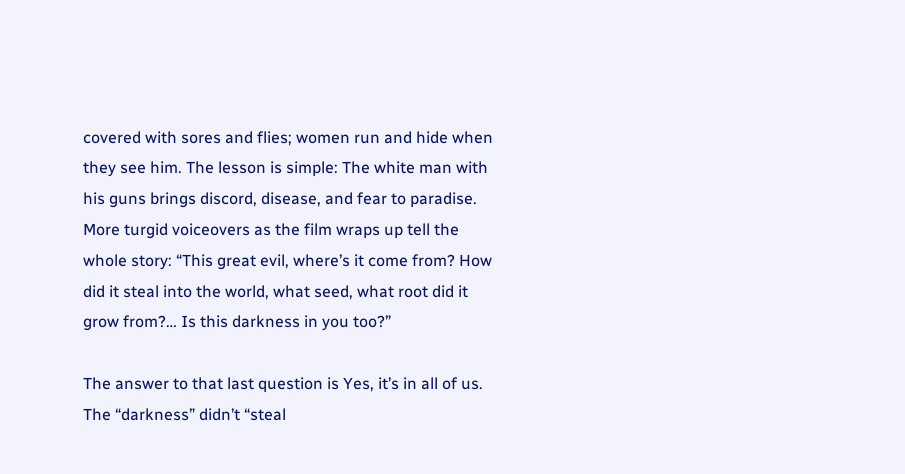covered with sores and flies; women run and hide when they see him. The lesson is simple: The white man with his guns brings discord, disease, and fear to paradise. More turgid voiceovers as the film wraps up tell the whole story: “This great evil, where’s it come from? How did it steal into the world, what seed, what root did it grow from?… Is this darkness in you too?”

The answer to that last question is Yes, it’s in all of us. The “darkness” didn’t “steal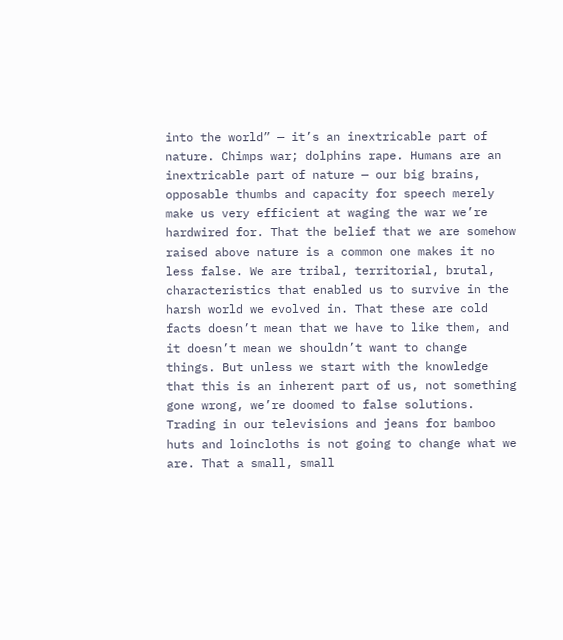into the world” — it’s an inextricable part of nature. Chimps war; dolphins rape. Humans are an inextricable part of nature — our big brains, opposable thumbs and capacity for speech merely make us very efficient at waging the war we’re hardwired for. That the belief that we are somehow raised above nature is a common one makes it no less false. We are tribal, territorial, brutal, characteristics that enabled us to survive in the harsh world we evolved in. That these are cold facts doesn’t mean that we have to like them, and it doesn’t mean we shouldn’t want to change things. But unless we start with the knowledge that this is an inherent part of us, not something gone wrong, we’re doomed to false solutions. Trading in our televisions and jeans for bamboo huts and loincloths is not going to change what we are. That a small, small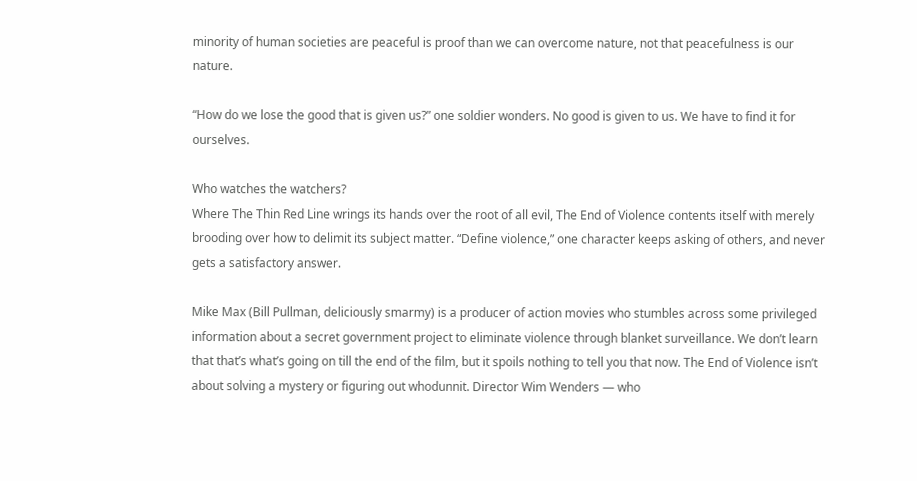minority of human societies are peaceful is proof than we can overcome nature, not that peacefulness is our nature.

“How do we lose the good that is given us?” one soldier wonders. No good is given to us. We have to find it for ourselves.

Who watches the watchers?
Where The Thin Red Line wrings its hands over the root of all evil, The End of Violence contents itself with merely brooding over how to delimit its subject matter. “Define violence,” one character keeps asking of others, and never gets a satisfactory answer.

Mike Max (Bill Pullman, deliciously smarmy) is a producer of action movies who stumbles across some privileged information about a secret government project to eliminate violence through blanket surveillance. We don’t learn that that’s what’s going on till the end of the film, but it spoils nothing to tell you that now. The End of Violence isn’t about solving a mystery or figuring out whodunnit. Director Wim Wenders — who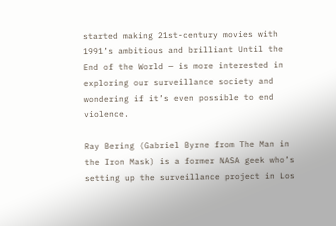started making 21st-century movies with 1991’s ambitious and brilliant Until the End of the World — is more interested in exploring our surveillance society and wondering if it’s even possible to end violence.

Ray Bering (Gabriel Byrne from The Man in the Iron Mask) is a former NASA geek who’s setting up the surveillance project in Los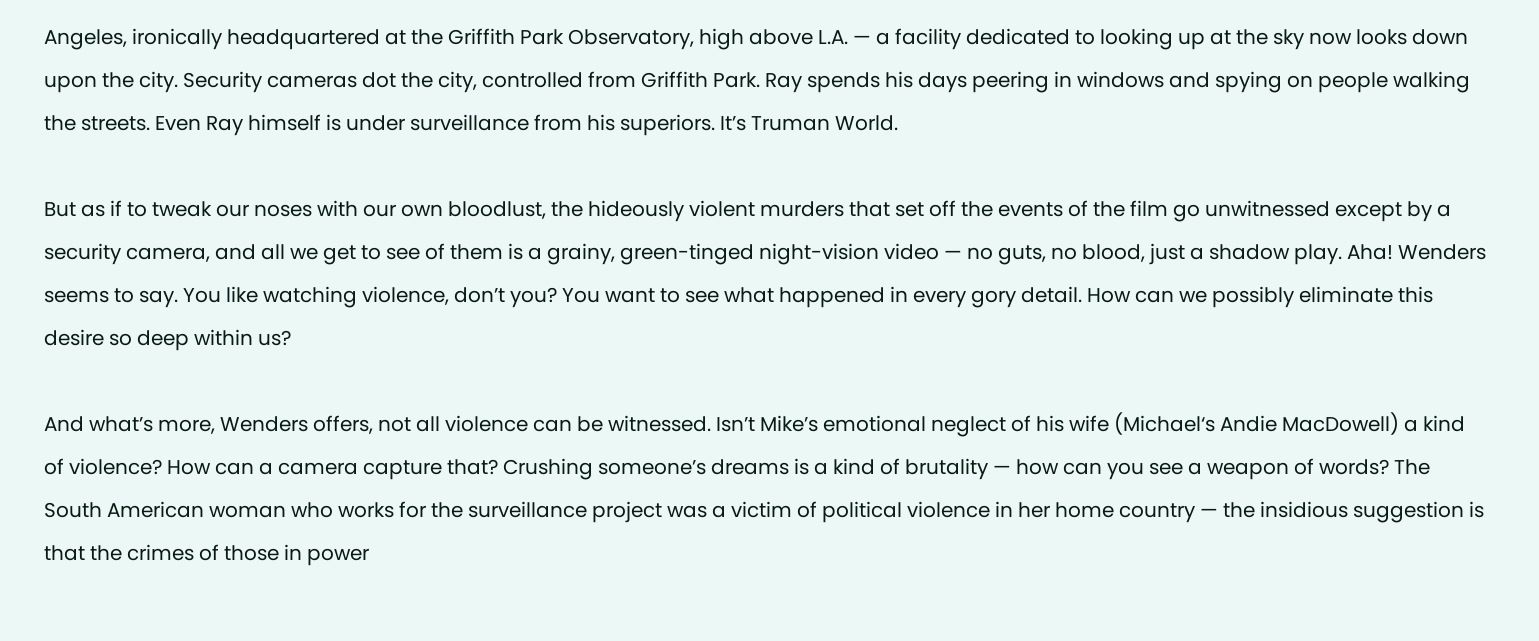Angeles, ironically headquartered at the Griffith Park Observatory, high above L.A. — a facility dedicated to looking up at the sky now looks down upon the city. Security cameras dot the city, controlled from Griffith Park. Ray spends his days peering in windows and spying on people walking the streets. Even Ray himself is under surveillance from his superiors. It’s Truman World.

But as if to tweak our noses with our own bloodlust, the hideously violent murders that set off the events of the film go unwitnessed except by a security camera, and all we get to see of them is a grainy, green-tinged night-vision video — no guts, no blood, just a shadow play. Aha! Wenders seems to say. You like watching violence, don’t you? You want to see what happened in every gory detail. How can we possibly eliminate this desire so deep within us?

And what’s more, Wenders offers, not all violence can be witnessed. Isn’t Mike’s emotional neglect of his wife (Michael‘s Andie MacDowell) a kind of violence? How can a camera capture that? Crushing someone’s dreams is a kind of brutality — how can you see a weapon of words? The South American woman who works for the surveillance project was a victim of political violence in her home country — the insidious suggestion is that the crimes of those in power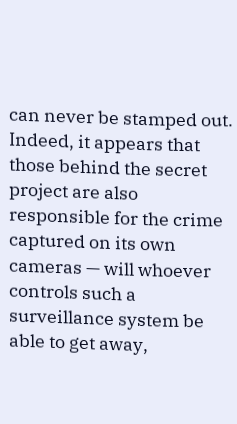can never be stamped out. Indeed, it appears that those behind the secret project are also responsible for the crime captured on its own cameras — will whoever controls such a surveillance system be able to get away,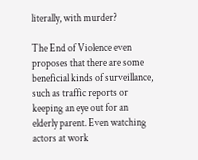literally, with murder?

The End of Violence even proposes that there are some beneficial kinds of surveillance, such as traffic reports or keeping an eye out for an elderly parent. Even watching actors at work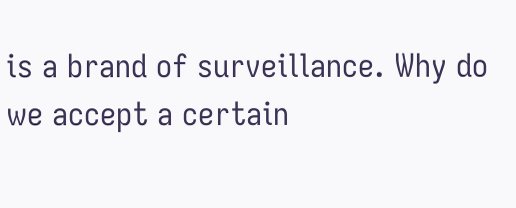is a brand of surveillance. Why do we accept a certain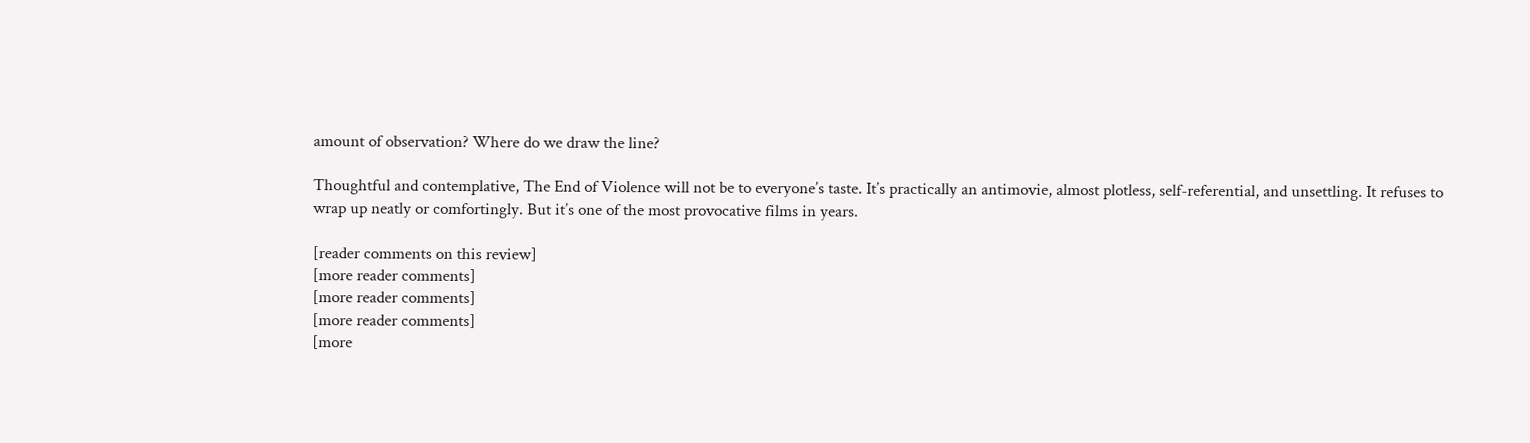amount of observation? Where do we draw the line?

Thoughtful and contemplative, The End of Violence will not be to everyone’s taste. It’s practically an antimovie, almost plotless, self-referential, and unsettling. It refuses to wrap up neatly or comfortingly. But it’s one of the most provocative films in years.

[reader comments on this review]
[more reader comments]
[more reader comments]
[more reader comments]
[more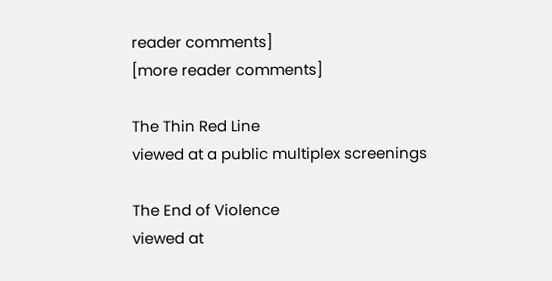reader comments]
[more reader comments]

The Thin Red Line
viewed at a public multiplex screenings

The End of Violence
viewed at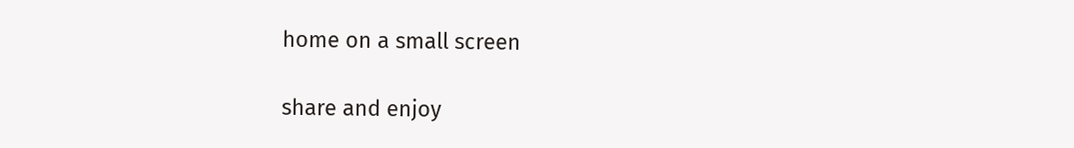home on a small screen

share and enjoy